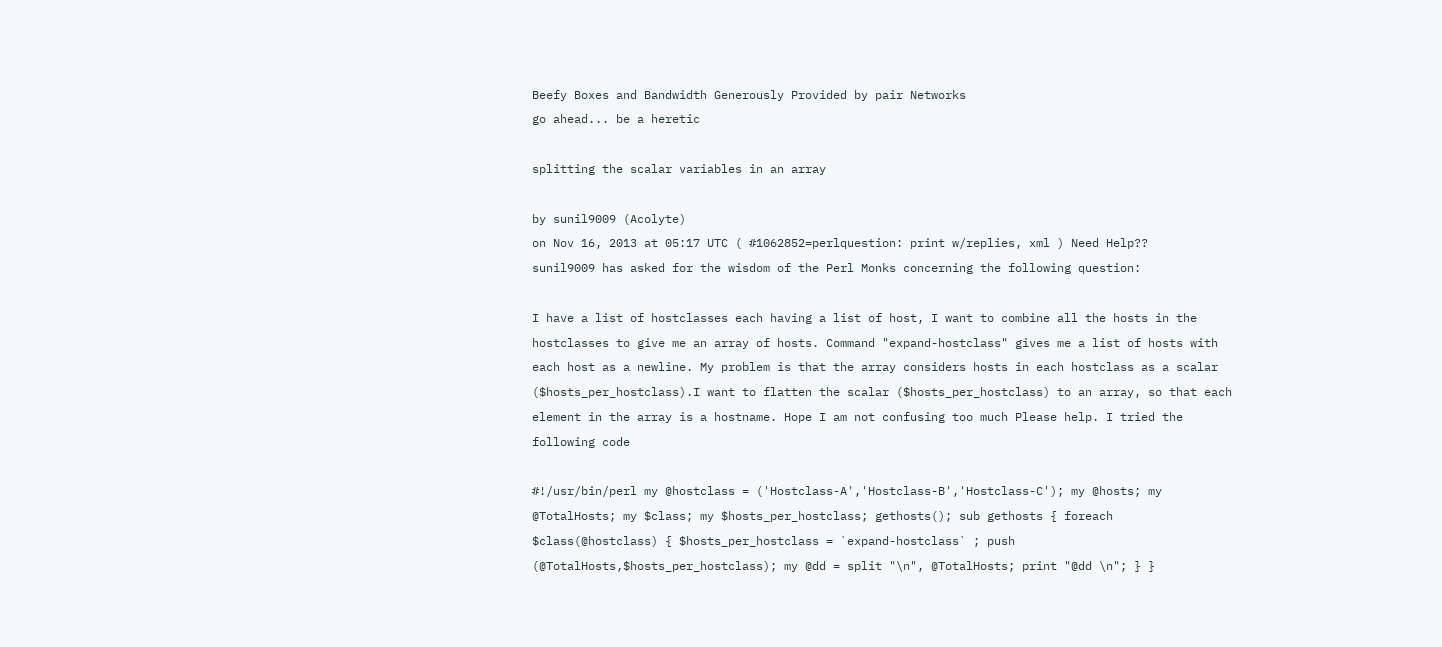Beefy Boxes and Bandwidth Generously Provided by pair Networks
go ahead... be a heretic

splitting the scalar variables in an array

by sunil9009 (Acolyte)
on Nov 16, 2013 at 05:17 UTC ( #1062852=perlquestion: print w/replies, xml ) Need Help??
sunil9009 has asked for the wisdom of the Perl Monks concerning the following question:

I have a list of hostclasses each having a list of host, I want to combine all the hosts in the hostclasses to give me an array of hosts. Command "expand-hostclass" gives me a list of hosts with each host as a newline. My problem is that the array considers hosts in each hostclass as a scalar ($hosts_per_hostclass).I want to flatten the scalar ($hosts_per_hostclass) to an array, so that each element in the array is a hostname. Hope I am not confusing too much Please help. I tried the following code

#!/usr/bin/perl my @hostclass = ('Hostclass-A','Hostclass-B','Hostclass-C'); my @hosts; my @TotalHosts; my $class; my $hosts_per_hostclass; gethosts(); sub gethosts { foreach $class(@hostclass) { $hosts_per_hostclass = `expand-hostclass` ; push (@TotalHosts,$hosts_per_hostclass); my @dd = split "\n", @TotalHosts; print "@dd \n"; } }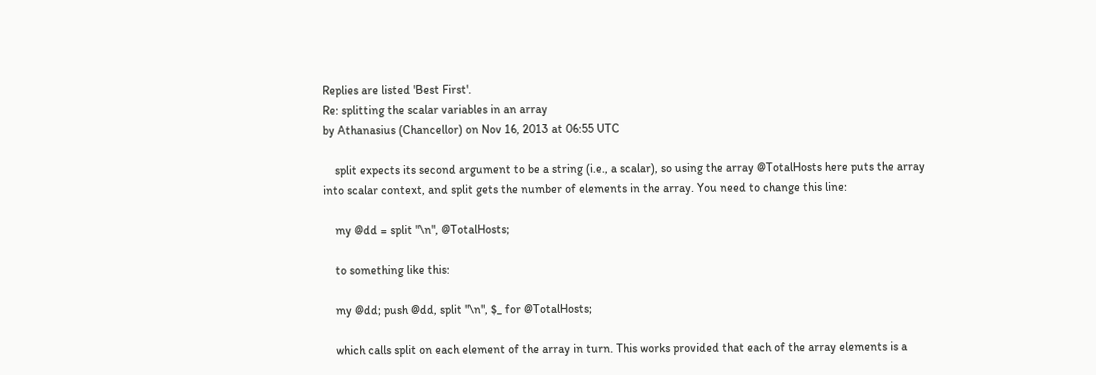Replies are listed 'Best First'.
Re: splitting the scalar variables in an array
by Athanasius (Chancellor) on Nov 16, 2013 at 06:55 UTC

    split expects its second argument to be a string (i.e., a scalar), so using the array @TotalHosts here puts the array into scalar context, and split gets the number of elements in the array. You need to change this line:

    my @dd = split "\n", @TotalHosts;

    to something like this:

    my @dd; push @dd, split "\n", $_ for @TotalHosts;

    which calls split on each element of the array in turn. This works provided that each of the array elements is a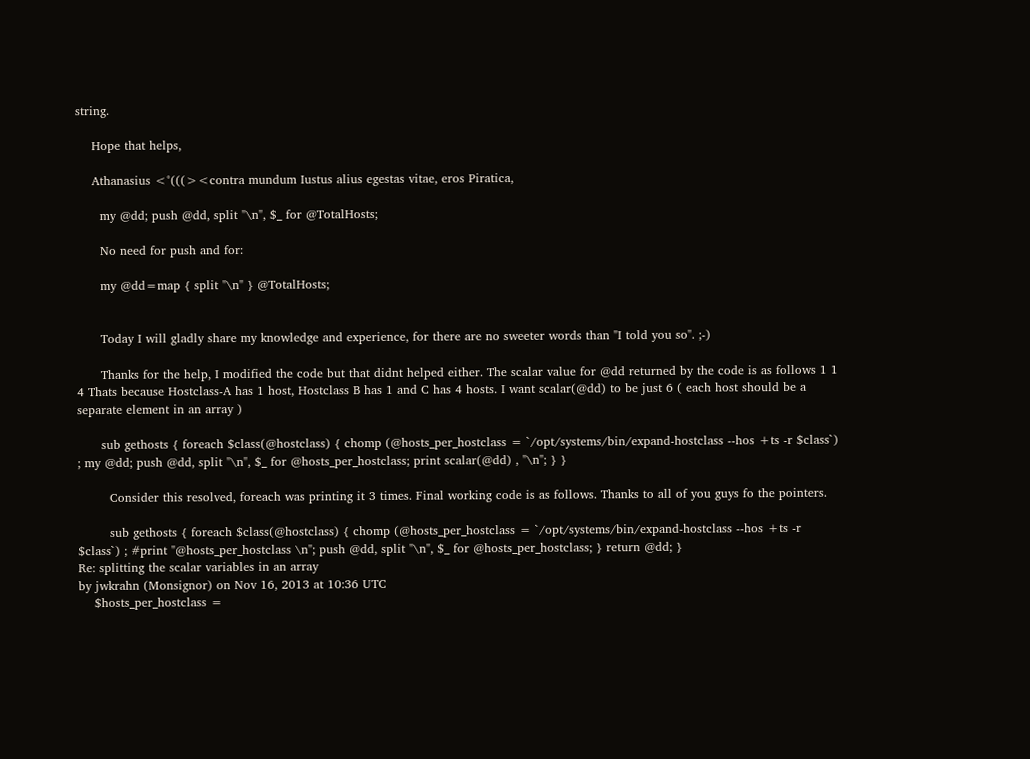string.

    Hope that helps,

    Athanasius <°(((><contra mundum Iustus alius egestas vitae, eros Piratica,

      my @dd; push @dd, split "\n", $_ for @TotalHosts;

      No need for push and for:

      my @dd=map { split "\n" } @TotalHosts;


      Today I will gladly share my knowledge and experience, for there are no sweeter words than "I told you so". ;-)

      Thanks for the help, I modified the code but that didnt helped either. The scalar value for @dd returned by the code is as follows 1 1 4 Thats because Hostclass-A has 1 host, Hostclass B has 1 and C has 4 hosts. I want scalar(@dd) to be just 6 ( each host should be a separate element in an array )

      sub gethosts { foreach $class(@hostclass) { chomp (@hosts_per_hostclass = `/opt/systems/bin/expand-hostclass --hos +ts -r $class`) ; my @dd; push @dd, split "\n", $_ for @hosts_per_hostclass; print scalar(@dd) , "\n"; } }

        Consider this resolved, foreach was printing it 3 times. Final working code is as follows. Thanks to all of you guys fo the pointers.

        sub gethosts { foreach $class(@hostclass) { chomp (@hosts_per_hostclass = `/opt/systems/bin/expand-hostclass --hos +ts -r $class`) ; #print "@hosts_per_hostclass \n"; push @dd, split "\n", $_ for @hosts_per_hostclass; } return @dd; }
Re: splitting the scalar variables in an array
by jwkrahn (Monsignor) on Nov 16, 2013 at 10:36 UTC
    $hosts_per_hostclass =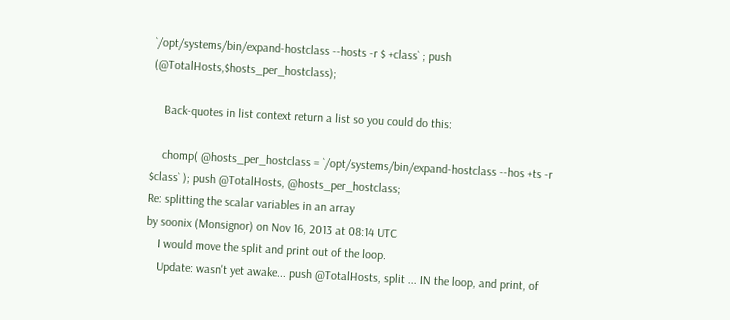`/opt/systems/bin/expand-hostclass --hosts -r $ +class` ; push (@TotalHosts,$hosts_per_hostclass);

    Back-quotes in list context return a list so you could do this:

    chomp( @hosts_per_hostclass = `/opt/systems/bin/expand-hostclass --hos +ts -r $class` ); push @TotalHosts, @hosts_per_hostclass;
Re: splitting the scalar variables in an array
by soonix (Monsignor) on Nov 16, 2013 at 08:14 UTC
    I would move the split and print out of the loop.
    Update: wasn't yet awake... push @TotalHosts, split ... IN the loop, and print, of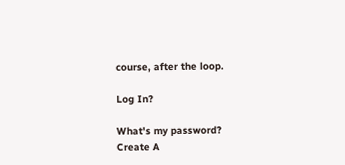course, after the loop.

Log In?

What's my password?
Create A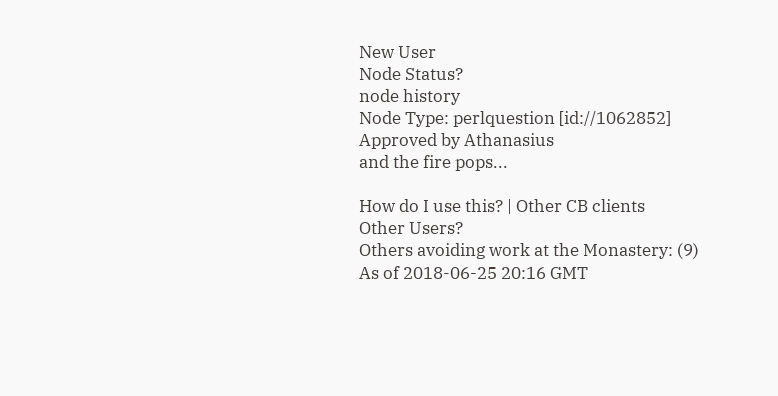New User
Node Status?
node history
Node Type: perlquestion [id://1062852]
Approved by Athanasius
and the fire pops...

How do I use this? | Other CB clients
Other Users?
Others avoiding work at the Monastery: (9)
As of 2018-06-25 20:16 GMT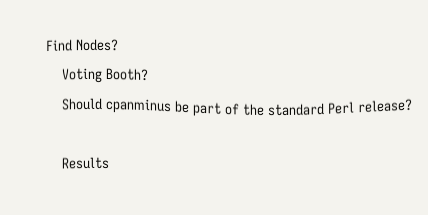Find Nodes?
    Voting Booth?
    Should cpanminus be part of the standard Perl release?

    Results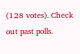(128 votes). Check out past polls.